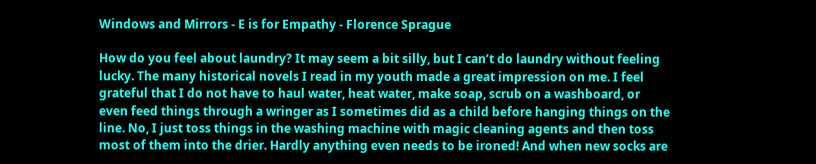Windows and Mirrors - E is for Empathy - Florence Sprague

How do you feel about laundry? It may seem a bit silly, but I can’t do laundry without feeling lucky. The many historical novels I read in my youth made a great impression on me. I feel grateful that I do not have to haul water, heat water, make soap, scrub on a washboard, or even feed things through a wringer as I sometimes did as a child before hanging things on the line. No, I just toss things in the washing machine with magic cleaning agents and then toss most of them into the drier. Hardly anything even needs to be ironed! And when new socks are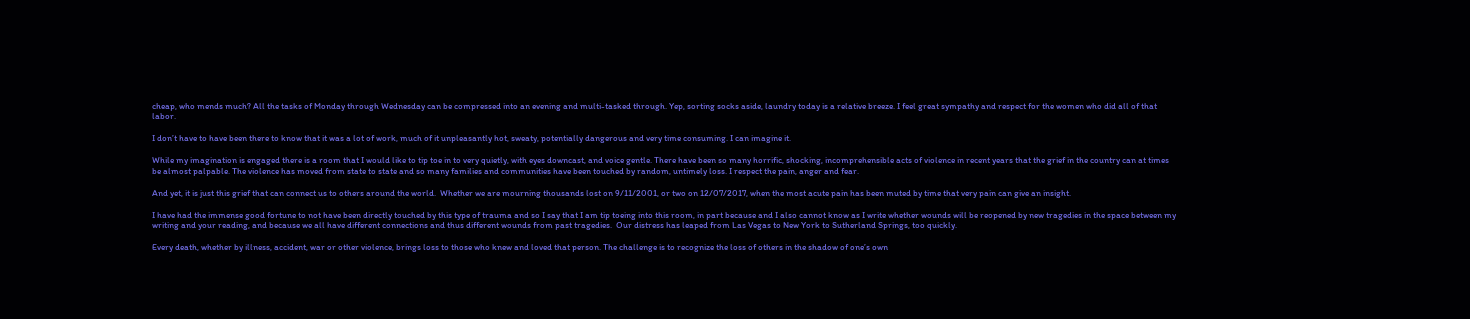cheap, who mends much? All the tasks of Monday through Wednesday can be compressed into an evening and multi-tasked through. Yep, sorting socks aside, laundry today is a relative breeze. I feel great sympathy and respect for the women who did all of that labor.

I don’t have to have been there to know that it was a lot of work, much of it unpleasantly hot, sweaty, potentially dangerous and very time consuming. I can imagine it.

While my imagination is engaged there is a room that I would like to tip toe in to very quietly, with eyes downcast, and voice gentle. There have been so many horrific, shocking, incomprehensible acts of violence in recent years that the grief in the country can at times be almost palpable. The violence has moved from state to state and so many families and communities have been touched by random, untimely loss. I respect the pain, anger and fear.

And yet, it is just this grief that can connect us to others around the world.  Whether we are mourning thousands lost on 9/11/2001, or two on 12/07/2017, when the most acute pain has been muted by time that very pain can give an insight.

I have had the immense good fortune to not have been directly touched by this type of trauma and so I say that I am tip toeing into this room, in part because and I also cannot know as I write whether wounds will be reopened by new tragedies in the space between my writing and your reading, and because we all have different connections and thus different wounds from past tragedies.  Our distress has leaped from Las Vegas to New York to Sutherland Springs, too quickly.

Every death, whether by illness, accident, war or other violence, brings loss to those who knew and loved that person. The challenge is to recognize the loss of others in the shadow of one’s own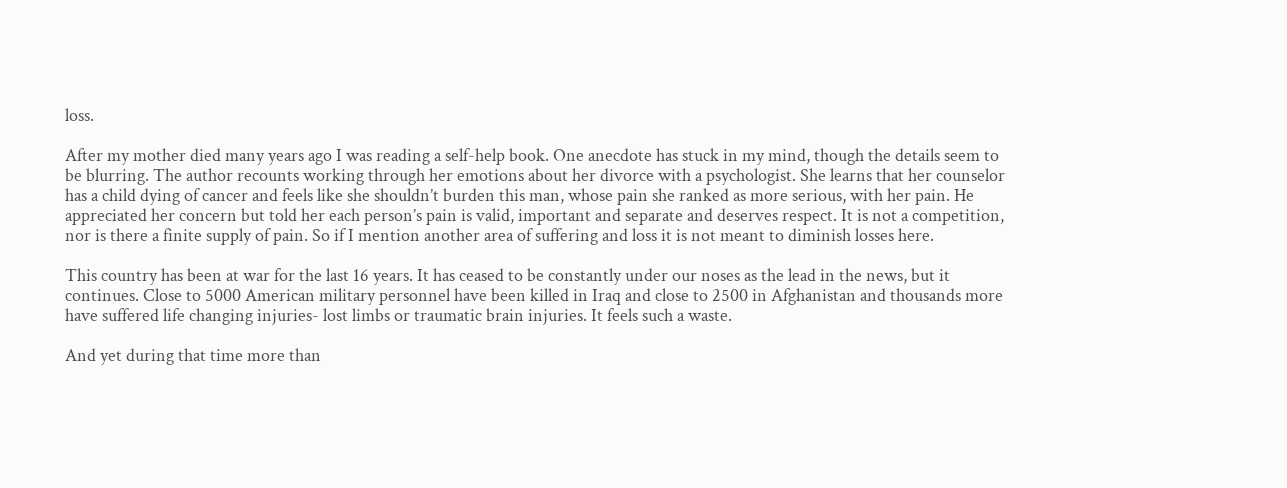loss.

After my mother died many years ago I was reading a self-help book. One anecdote has stuck in my mind, though the details seem to be blurring. The author recounts working through her emotions about her divorce with a psychologist. She learns that her counselor has a child dying of cancer and feels like she shouldn’t burden this man, whose pain she ranked as more serious, with her pain. He appreciated her concern but told her each person’s pain is valid, important and separate and deserves respect. It is not a competition, nor is there a finite supply of pain. So if I mention another area of suffering and loss it is not meant to diminish losses here.

This country has been at war for the last 16 years. It has ceased to be constantly under our noses as the lead in the news, but it continues. Close to 5000 American military personnel have been killed in Iraq and close to 2500 in Afghanistan and thousands more have suffered life changing injuries- lost limbs or traumatic brain injuries. It feels such a waste.

And yet during that time more than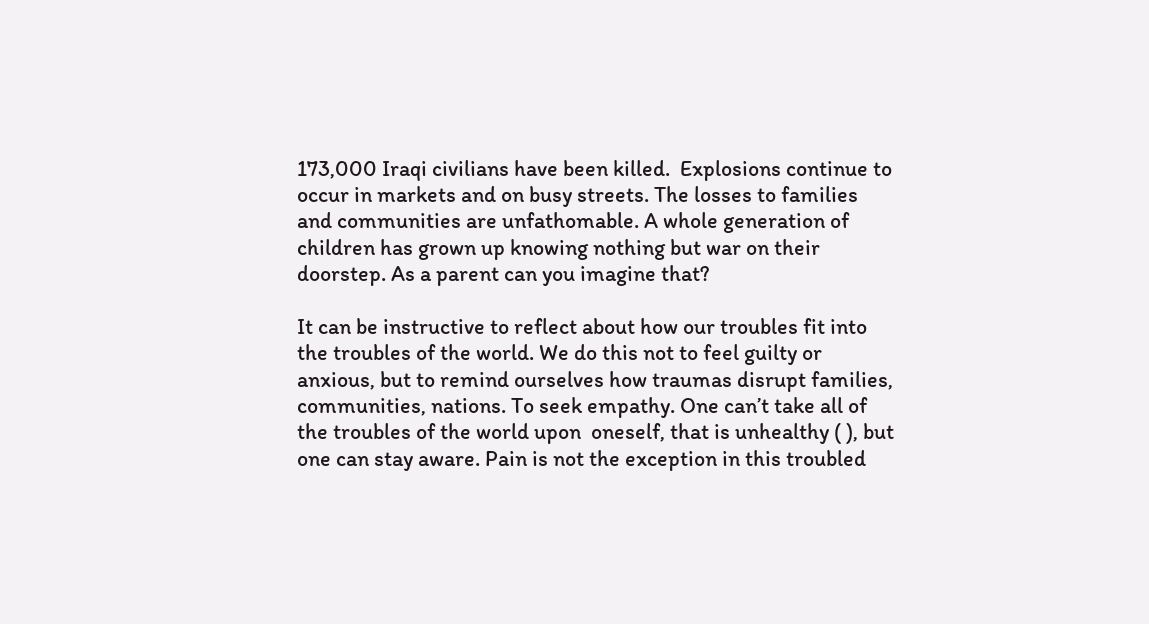173,000 Iraqi civilians have been killed.  Explosions continue to occur in markets and on busy streets. The losses to families and communities are unfathomable. A whole generation of children has grown up knowing nothing but war on their doorstep. As a parent can you imagine that?

It can be instructive to reflect about how our troubles fit into the troubles of the world. We do this not to feel guilty or anxious, but to remind ourselves how traumas disrupt families, communities, nations. To seek empathy. One can’t take all of the troubles of the world upon  oneself, that is unhealthy ( ), but one can stay aware. Pain is not the exception in this troubled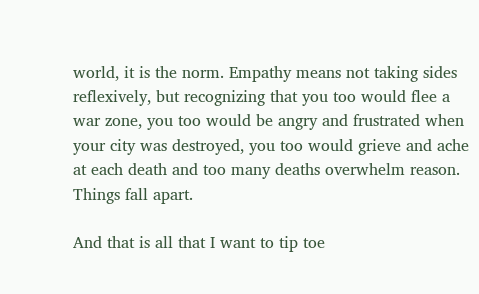world, it is the norm. Empathy means not taking sides reflexively, but recognizing that you too would flee a war zone, you too would be angry and frustrated when your city was destroyed, you too would grieve and ache at each death and too many deaths overwhelm reason. Things fall apart.

And that is all that I want to tip toe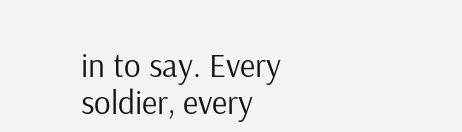in to say. Every soldier, every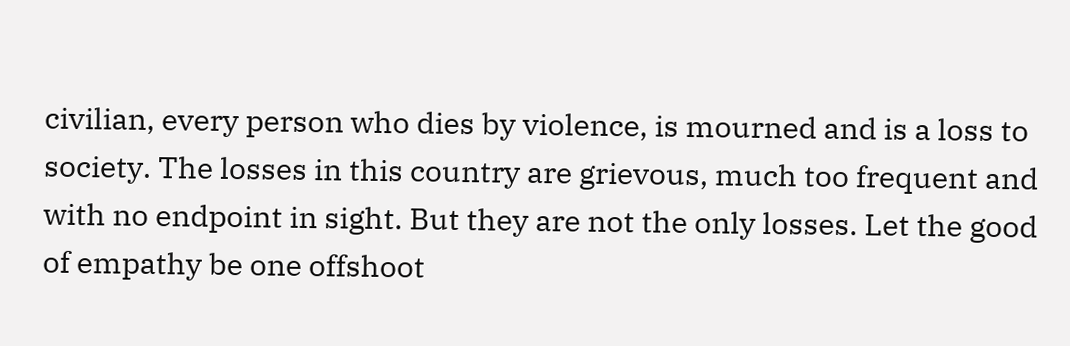civilian, every person who dies by violence, is mourned and is a loss to society. The losses in this country are grievous, much too frequent and with no endpoint in sight. But they are not the only losses. Let the good of empathy be one offshoot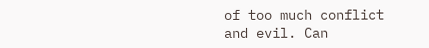of too much conflict and evil. Can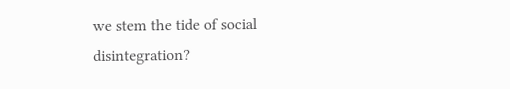we stem the tide of social disintegration?